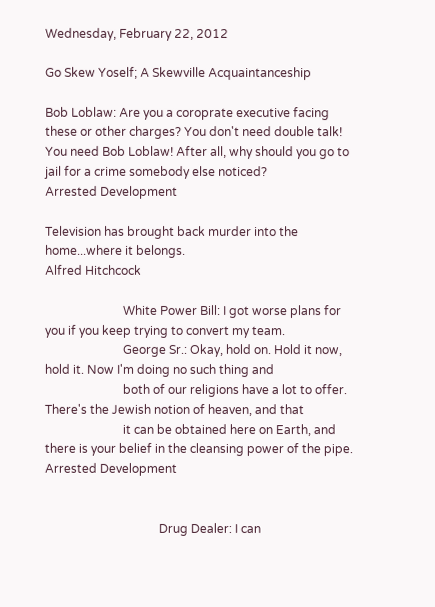Wednesday, February 22, 2012

Go Skew Yoself; A Skewville Acquaintanceship

Bob Loblaw: Are you a coroprate executive facing these or other charges? You don't need double talk! You need Bob Loblaw! After all, why should you go to jail for a crime somebody else noticed?
Arrested Development

Television has brought back murder into the home...where it belongs.
Alfred Hitchcock

                          White Power Bill: I got worse plans for you if you keep trying to convert my team.
                          George Sr.: Okay, hold on. Hold it now, hold it. Now I'm doing no such thing and
                          both of our religions have a lot to offer. There's the Jewish notion of heaven, and that
                          it can be obtained here on Earth, and there is your belief in the cleansing power of the pipe.
Arrested Development


                                      Drug Dealer: I can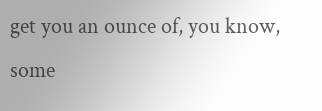get you an ounce of, you know, some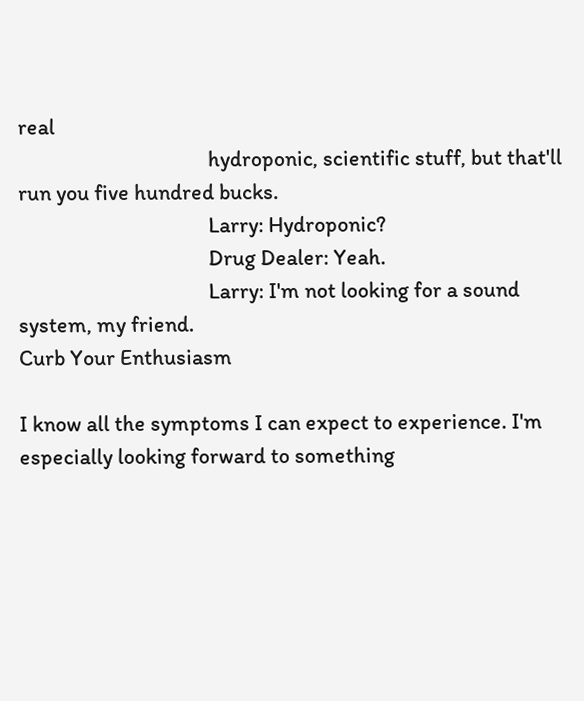real
                                      hydroponic, scientific stuff, but that'll run you five hundred bucks.
                                      Larry: Hydroponic?
                                      Drug Dealer: Yeah.
                                      Larry: I'm not looking for a sound system, my friend.
Curb Your Enthusiasm

I know all the symptoms I can expect to experience. I'm especially looking forward to something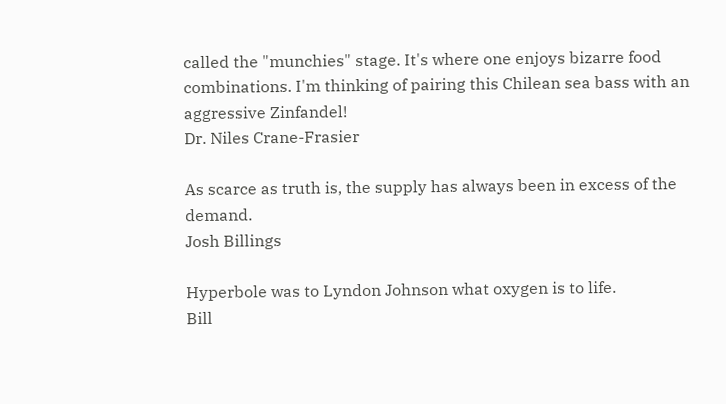called the "munchies" stage. It's where one enjoys bizarre food combinations. I'm thinking of pairing this Chilean sea bass with an aggressive Zinfandel!
Dr. Niles Crane-Frasier

As scarce as truth is, the supply has always been in excess of the demand.
Josh Billings

Hyperbole was to Lyndon Johnson what oxygen is to life.
Bill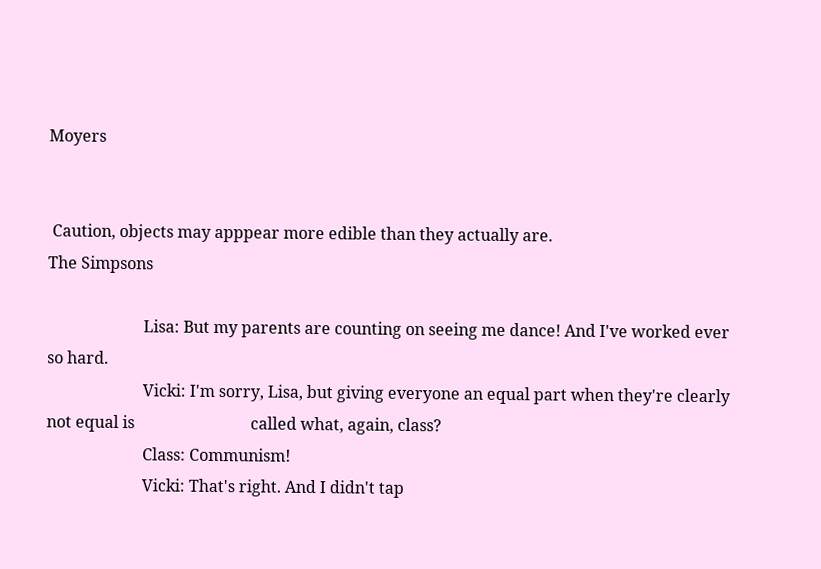Moyers


 Caution, objects may apppear more edible than they actually are.
The Simpsons

                        Lisa: But my parents are counting on seeing me dance! And I've worked ever so hard.
                        Vicki: I'm sorry, Lisa, but giving everyone an equal part when they're clearly not equal is                             called what, again, class?
                        Class: Communism!
                        Vicki: That's right. And I didn't tap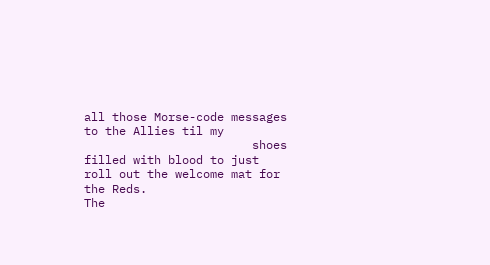all those Morse-code messages to the Allies til my
                        shoes filled with blood to just roll out the welcome mat for the Reds.
The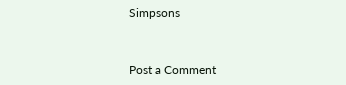Simpsons


Post a Comment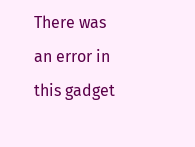There was an error in this gadget